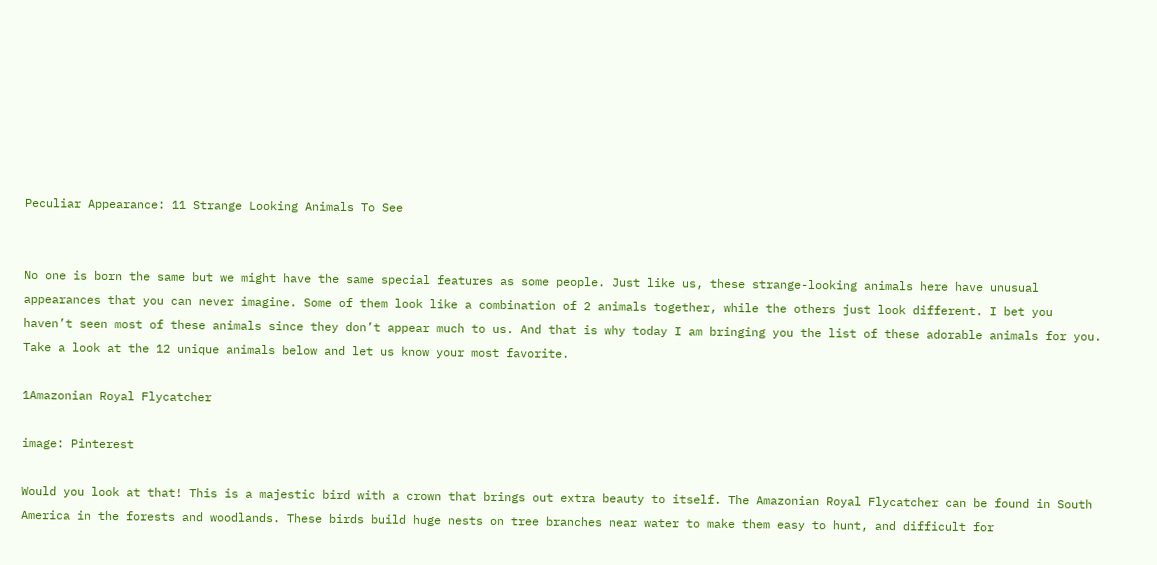Peculiar Appearance: 11 Strange Looking Animals To See


No one is born the same but we might have the same special features as some people. Just like us, these strange-looking animals here have unusual appearances that you can never imagine. Some of them look like a combination of 2 animals together, while the others just look different. I bet you haven’t seen most of these animals since they don’t appear much to us. And that is why today I am bringing you the list of these adorable animals for you. Take a look at the 12 unique animals below and let us know your most favorite.

1Amazonian Royal Flycatcher

image: Pinterest

Would you look at that! This is a majestic bird with a crown that brings out extra beauty to itself. The Amazonian Royal Flycatcher can be found in South America in the forests and woodlands. These birds build huge nests on tree branches near water to make them easy to hunt, and difficult for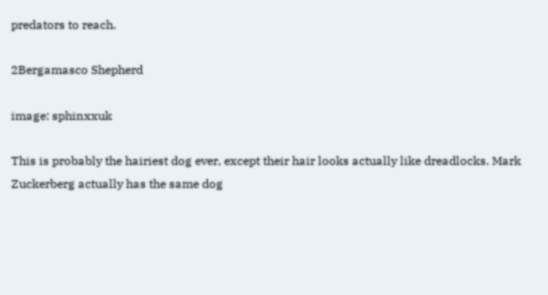predators to reach.

2Bergamasco Shepherd

image: sphinxxuk

This is probably the hairiest dog ever, except their hair looks actually like dreadlocks. Mark Zuckerberg actually has the same dog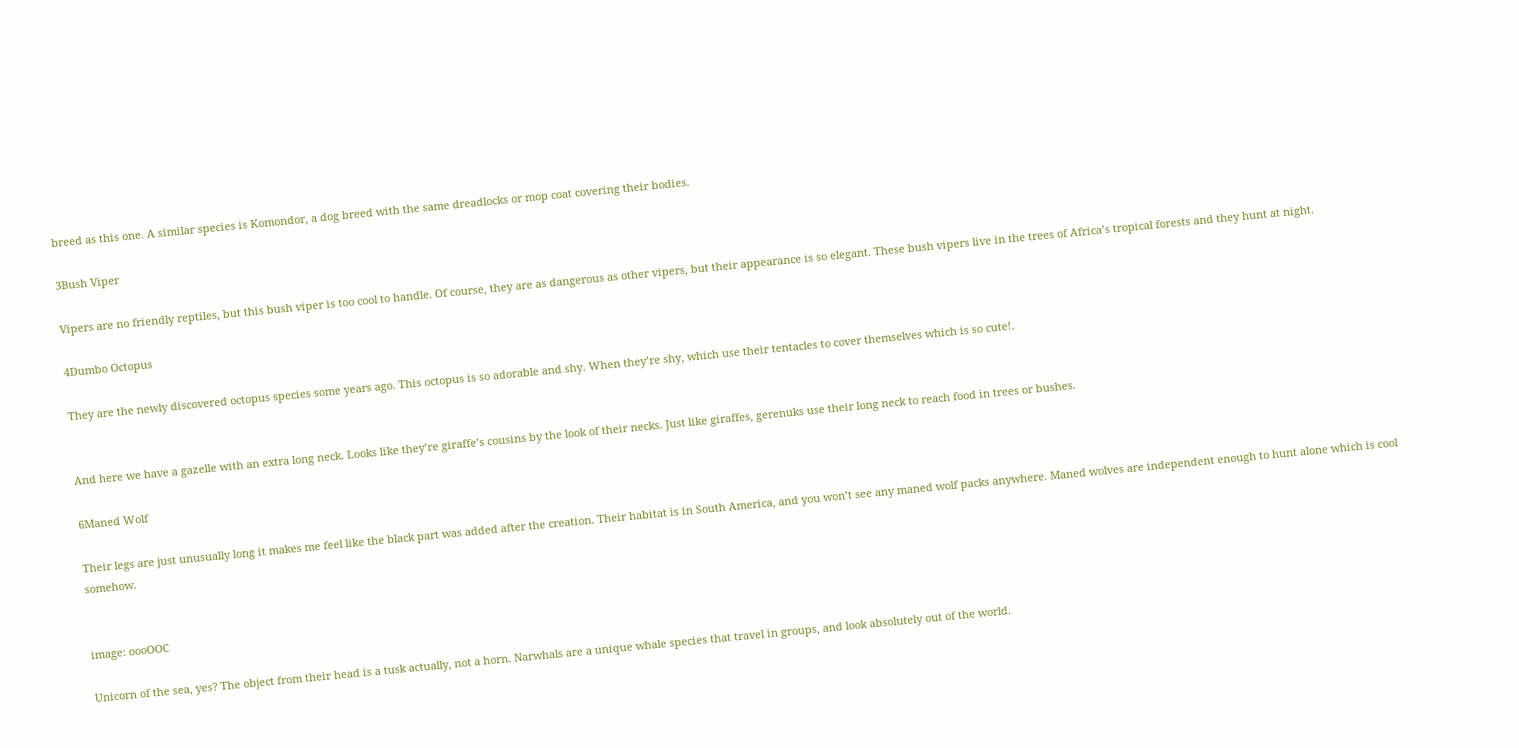breed as this one. A similar species is Komondor, a dog breed with the same dreadlocks or mop coat covering their bodies.

3Bush Viper

Vipers are no friendly reptiles, but this bush viper is too cool to handle. Of course, they are as dangerous as other vipers, but their appearance is so elegant. These bush vipers live in the trees of Africa’s tropical forests and they hunt at night.

4Dumbo Octopus

They are the newly discovered octopus species some years ago. This octopus is so adorable and shy. When they’re shy, which use their tentacles to cover themselves which is so cute!.


And here we have a gazelle with an extra long neck. Looks like they’re giraffe’s cousins by the look of their necks. Just like giraffes, gerenuks use their long neck to reach food in trees or bushes.

6Maned Wolf

Their legs are just unusually long it makes me feel like the black part was added after the creation. Their habitat is in South America, and you won’t see any maned wolf packs anywhere. Maned wolves are independent enough to hunt alone which is cool somehow.


image: oooOOC

Unicorn of the sea, yes? The object from their head is a tusk actually, not a horn. Narwhals are a unique whale species that travel in groups, and look absolutely out of the world.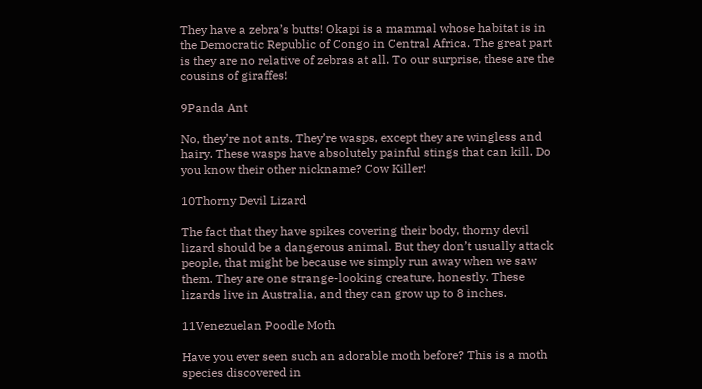They have a zebra’s butts! Okapi is a mammal whose habitat is in the Democratic Republic of Congo in Central Africa. The great part is they are no relative of zebras at all. To our surprise, these are the cousins of giraffes!

9Panda Ant

No, they’re not ants. They’re wasps, except they are wingless and hairy. These wasps have absolutely painful stings that can kill. Do you know their other nickname? Cow Killer!

10Thorny Devil Lizard

The fact that they have spikes covering their body, thorny devil lizard should be a dangerous animal. But they don’t usually attack people, that might be because we simply run away when we saw them. They are one strange-looking creature, honestly. These lizards live in Australia, and they can grow up to 8 inches.

11Venezuelan Poodle Moth

Have you ever seen such an adorable moth before? This is a moth species discovered in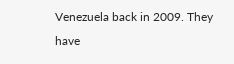Venezuela back in 2009. They have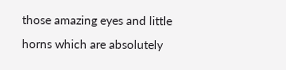those amazing eyes and little horns which are absolutely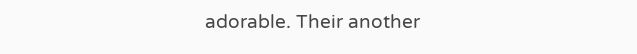adorable. Their another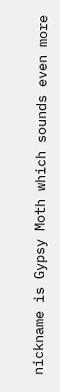nickname is Gypsy Moth which sounds even more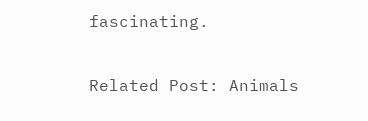fascinating.

Related Post: Animals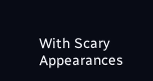With Scary Appearances